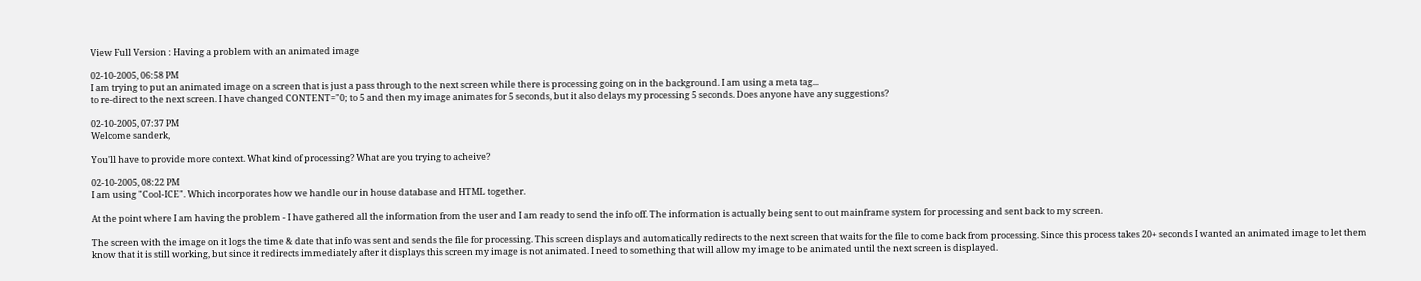View Full Version : Having a problem with an animated image

02-10-2005, 06:58 PM
I am trying to put an animated image on a screen that is just a pass through to the next screen while there is processing going on in the background. I am using a meta tag...
to re-direct to the next screen. I have changed CONTENT="0; to 5 and then my image animates for 5 seconds, but it also delays my processing 5 seconds. Does anyone have any suggestions?

02-10-2005, 07:37 PM
Welcome sanderk,

You'll have to provide more context. What kind of processing? What are you trying to acheive?

02-10-2005, 08:22 PM
I am using "Cool-ICE". Which incorporates how we handle our in house database and HTML together.

At the point where I am having the problem - I have gathered all the information from the user and I am ready to send the info off. The information is actually being sent to out mainframe system for processing and sent back to my screen.

The screen with the image on it logs the time & date that info was sent and sends the file for processing. This screen displays and automatically redirects to the next screen that waits for the file to come back from processing. Since this process takes 20+ seconds I wanted an animated image to let them know that it is still working, but since it redirects immediately after it displays this screen my image is not animated. I need to something that will allow my image to be animated until the next screen is displayed.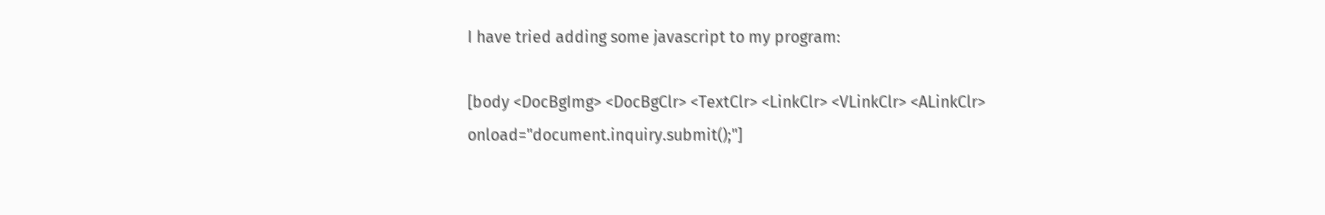I have tried adding some javascript to my program:

[body <DocBgImg> <DocBgClr> <TextClr> <LinkClr> <VLinkClr> <ALinkClr> onload="document.inquiry.submit();"]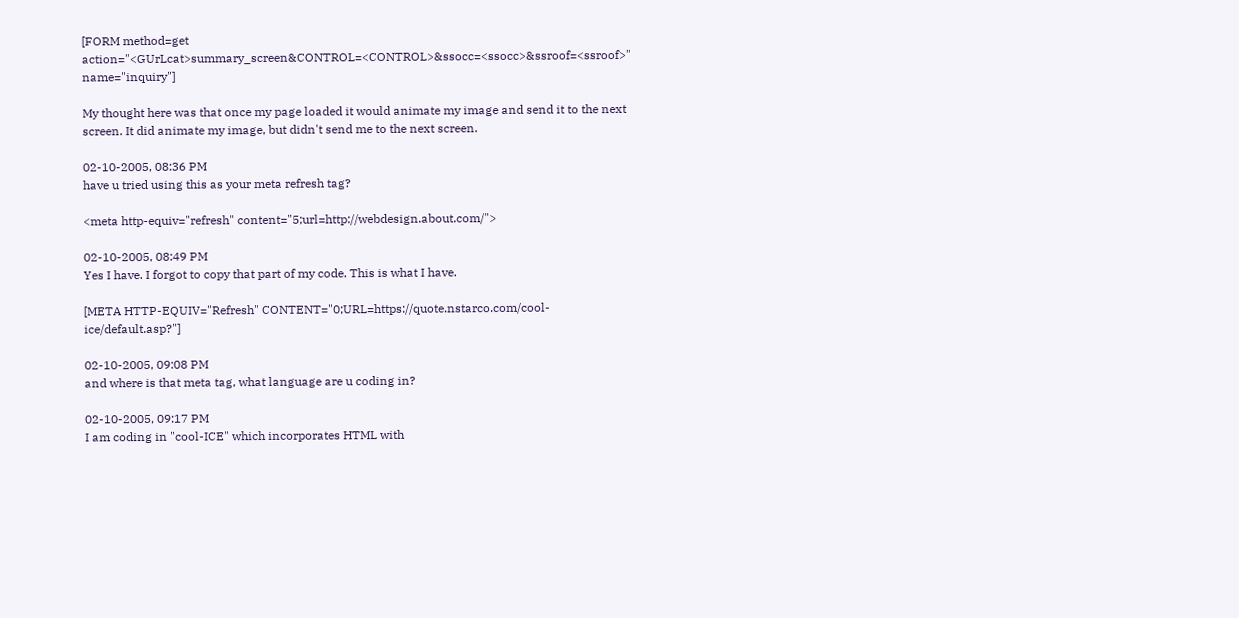[FORM method=get action="<GUrLcat>summary_screen&CONTROL=<CONTROL>&ssocc=<ssocc>&ssroof=<ssroof>" name="inquiry"]

My thought here was that once my page loaded it would animate my image and send it to the next screen. It did animate my image, but didn't send me to the next screen.

02-10-2005, 08:36 PM
have u tried using this as your meta refresh tag?

<meta http-equiv="refresh" content="5;url=http://webdesign.about.com/">

02-10-2005, 08:49 PM
Yes I have. I forgot to copy that part of my code. This is what I have.

[META HTTP-EQUIV="Refresh" CONTENT="0;URL=https://quote.nstarco.com/cool-ice/default.asp?"]

02-10-2005, 09:08 PM
and where is that meta tag, what language are u coding in?

02-10-2005, 09:17 PM
I am coding in "cool-ICE" which incorporates HTML with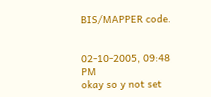BIS/MAPPER code.


02-10-2005, 09:48 PM
okay so y not set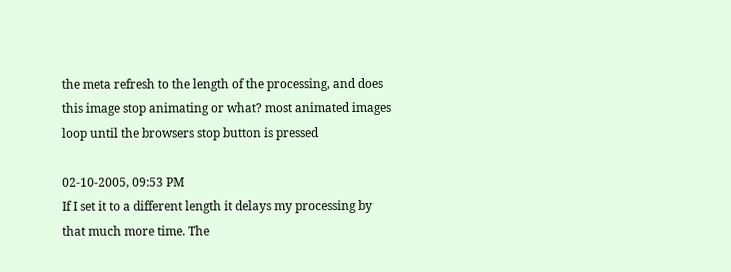the meta refresh to the length of the processing, and does this image stop animating or what? most animated images loop until the browsers stop button is pressed

02-10-2005, 09:53 PM
If I set it to a different length it delays my processing by that much more time. The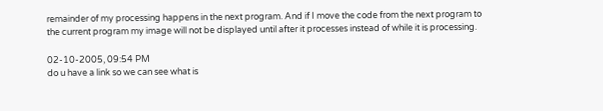remainder of my processing happens in the next program. And if I move the code from the next program to the current program my image will not be displayed until after it processes instead of while it is processing.

02-10-2005, 09:54 PM
do u have a link so we can see what is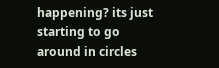happening? its just starting to go around in circles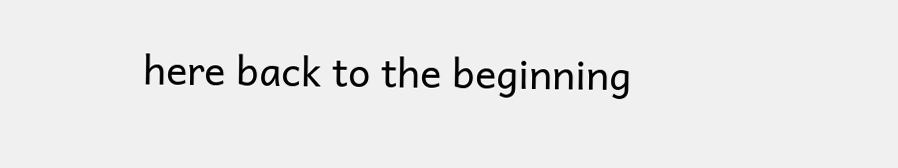here back to the beginning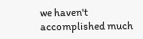we haven't accomplished much